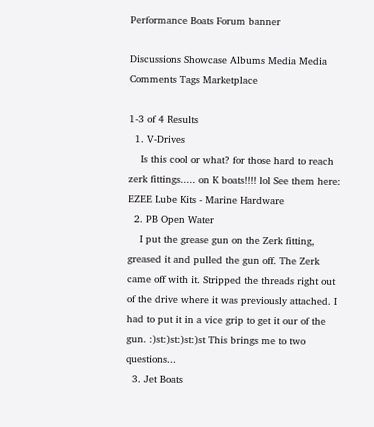Performance Boats Forum banner

Discussions Showcase Albums Media Media Comments Tags Marketplace

1-3 of 4 Results
  1. V-Drives
    Is this cool or what? for those hard to reach zerk fittings..... on K boats!!!! lol See them here: EZEE Lube Kits - Marine Hardware
  2. PB Open Water
    I put the grease gun on the Zerk fitting, greased it and pulled the gun off. The Zerk came off with it. Stripped the threads right out of the drive where it was previously attached. I had to put it in a vice grip to get it our of the gun. :)st:)st:)st:)st This brings me to two questions...
  3. Jet Boats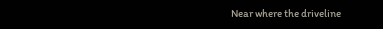Near where the driveline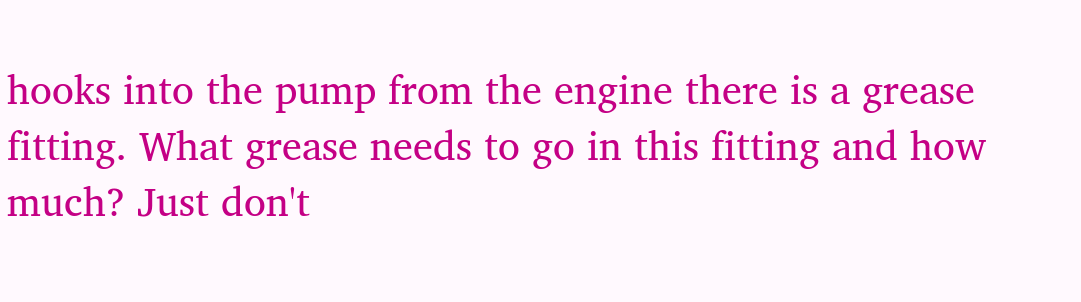hooks into the pump from the engine there is a grease fitting. What grease needs to go in this fitting and how much? Just don't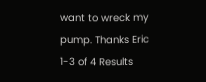want to wreck my pump. Thanks Eric
1-3 of 4 Results